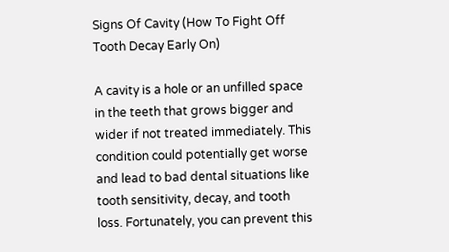Signs Of Cavity (How To Fight Off Tooth Decay Early On)

A cavity is a hole or an unfilled space in the teeth that grows bigger and wider if not treated immediately. This condition could potentially get worse and lead to bad dental situations like tooth sensitivity, decay, and tooth loss. Fortunately, you can prevent this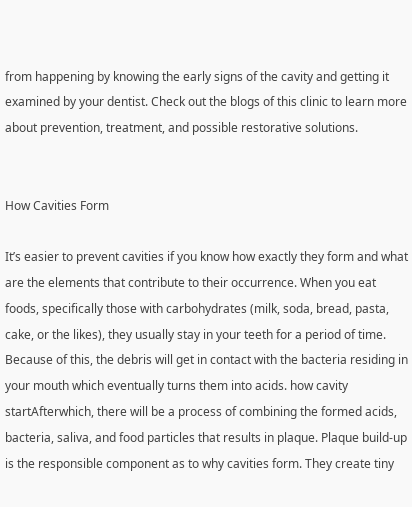from happening by knowing the early signs of the cavity and getting it examined by your dentist. Check out the blogs of this clinic to learn more about prevention, treatment, and possible restorative solutions.


How Cavities Form

It’s easier to prevent cavities if you know how exactly they form and what are the elements that contribute to their occurrence. When you eat foods, specifically those with carbohydrates (milk, soda, bread, pasta, cake, or the likes), they usually stay in your teeth for a period of time. Because of this, the debris will get in contact with the bacteria residing in your mouth which eventually turns them into acids. how cavity startAfterwhich, there will be a process of combining the formed acids, bacteria, saliva, and food particles that results in plaque. Plaque build-up is the responsible component as to why cavities form. They create tiny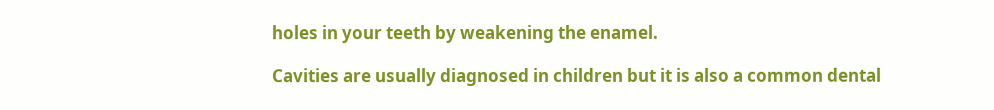holes in your teeth by weakening the enamel.

Cavities are usually diagnosed in children but it is also a common dental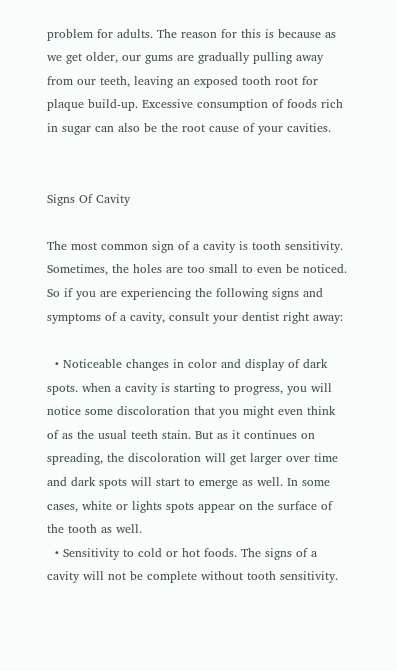problem for adults. The reason for this is because as we get older, our gums are gradually pulling away from our teeth, leaving an exposed tooth root for plaque build-up. Excessive consumption of foods rich in sugar can also be the root cause of your cavities.


Signs Of Cavity

The most common sign of a cavity is tooth sensitivity. Sometimes, the holes are too small to even be noticed. So if you are experiencing the following signs and symptoms of a cavity, consult your dentist right away:

  • Noticeable changes in color and display of dark spots. when a cavity is starting to progress, you will notice some discoloration that you might even think of as the usual teeth stain. But as it continues on spreading, the discoloration will get larger over time and dark spots will start to emerge as well. In some cases, white or lights spots appear on the surface of the tooth as well.
  • Sensitivity to cold or hot foods. The signs of a cavity will not be complete without tooth sensitivity.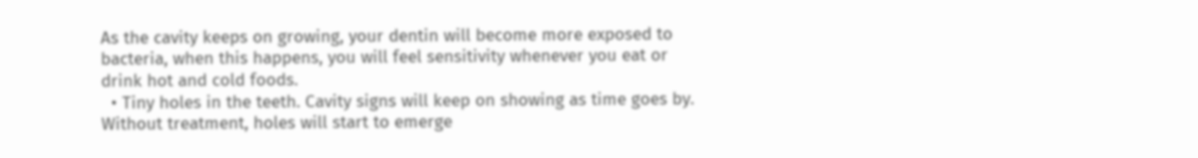As the cavity keeps on growing, your dentin will become more exposed to bacteria, when this happens, you will feel sensitivity whenever you eat or drink hot and cold foods.
  • Tiny holes in the teeth. Cavity signs will keep on showing as time goes by. Without treatment, holes will start to emerge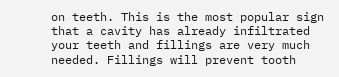on teeth. This is the most popular sign that a cavity has already infiltrated your teeth and fillings are very much needed. Fillings will prevent tooth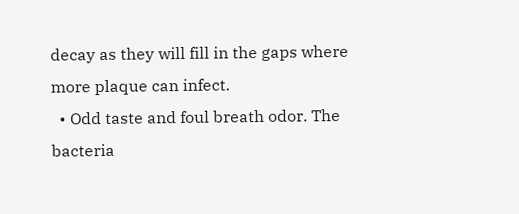decay as they will fill in the gaps where more plaque can infect.
  • Odd taste and foul breath odor. The bacteria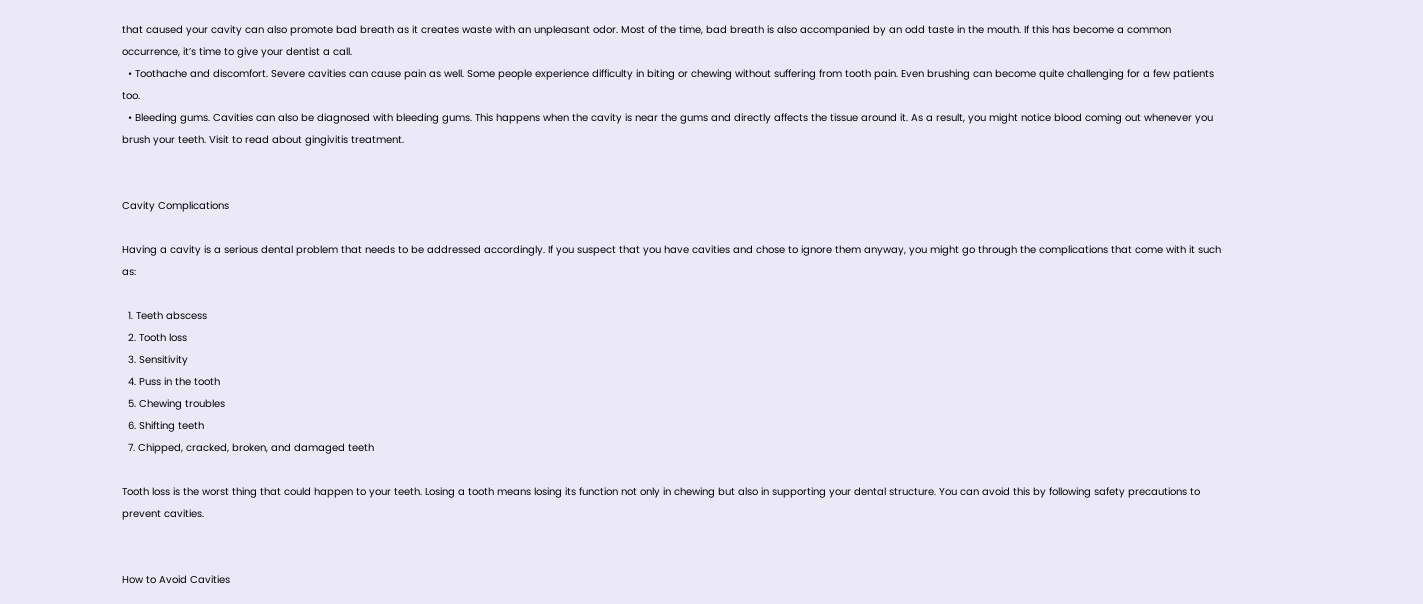that caused your cavity can also promote bad breath as it creates waste with an unpleasant odor. Most of the time, bad breath is also accompanied by an odd taste in the mouth. If this has become a common occurrence, it’s time to give your dentist a call.
  • Toothache and discomfort. Severe cavities can cause pain as well. Some people experience difficulty in biting or chewing without suffering from tooth pain. Even brushing can become quite challenging for a few patients too.
  • Bleeding gums. Cavities can also be diagnosed with bleeding gums. This happens when the cavity is near the gums and directly affects the tissue around it. As a result, you might notice blood coming out whenever you brush your teeth. Visit to read about gingivitis treatment.


Cavity Complications

Having a cavity is a serious dental problem that needs to be addressed accordingly. If you suspect that you have cavities and chose to ignore them anyway, you might go through the complications that come with it such as:

  1. Teeth abscess
  2. Tooth loss
  3. Sensitivity
  4. Puss in the tooth
  5. Chewing troubles
  6. Shifting teeth
  7. Chipped, cracked, broken, and damaged teeth

Tooth loss is the worst thing that could happen to your teeth. Losing a tooth means losing its function not only in chewing but also in supporting your dental structure. You can avoid this by following safety precautions to prevent cavities.


How to Avoid Cavities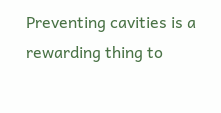Preventing cavities is a rewarding thing to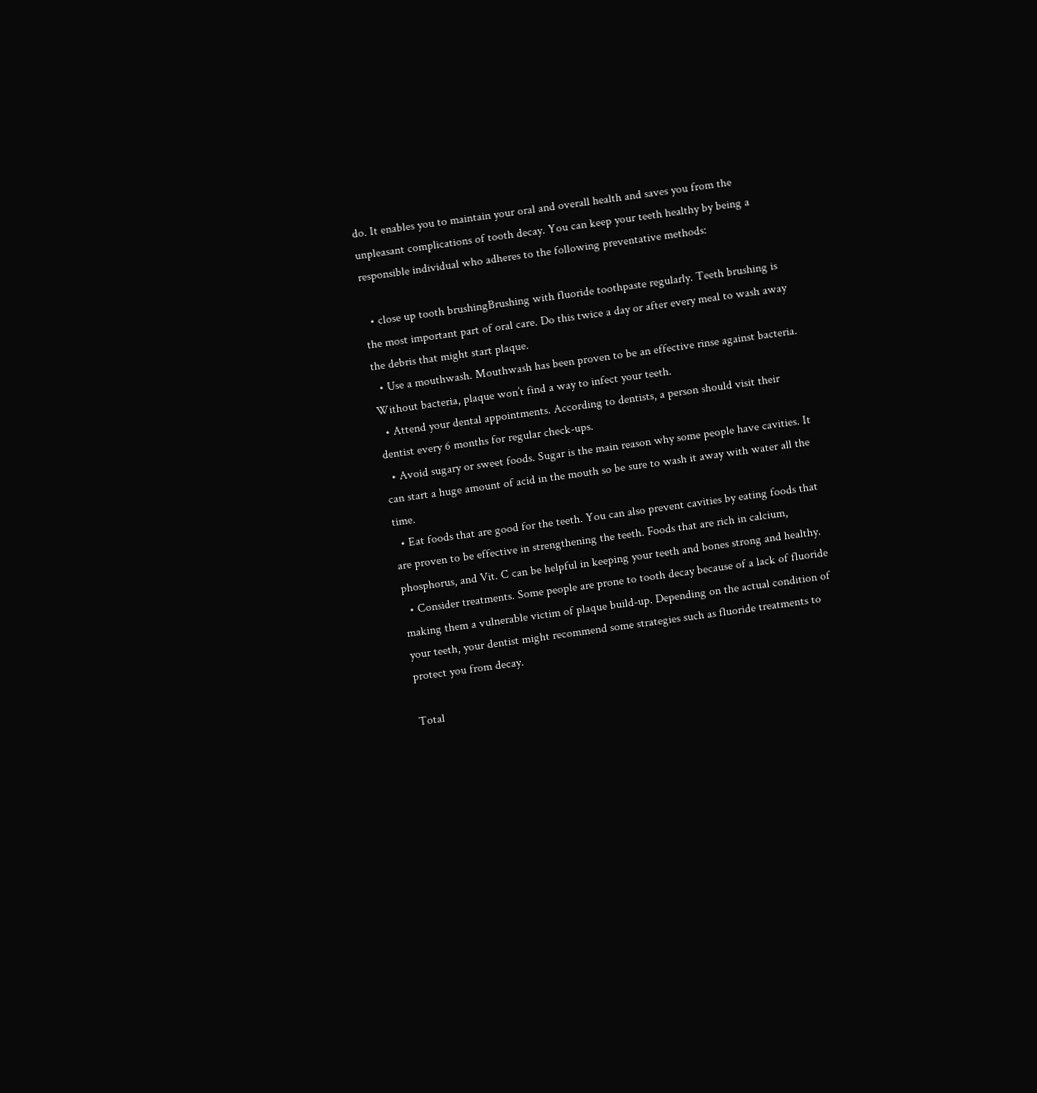do. It enables you to maintain your oral and overall health and saves you from the unpleasant complications of tooth decay. You can keep your teeth healthy by being a responsible individual who adheres to the following preventative methods:

  • close up tooth brushingBrushing with fluoride toothpaste regularly. Teeth brushing is the most important part of oral care. Do this twice a day or after every meal to wash away the debris that might start plaque.
  • Use a mouthwash. Mouthwash has been proven to be an effective rinse against bacteria. Without bacteria, plaque won’t find a way to infect your teeth.
  • Attend your dental appointments. According to dentists, a person should visit their dentist every 6 months for regular check-ups.
  • Avoid sugary or sweet foods. Sugar is the main reason why some people have cavities. It can start a huge amount of acid in the mouth so be sure to wash it away with water all the time.
  • Eat foods that are good for the teeth. You can also prevent cavities by eating foods that are proven to be effective in strengthening the teeth. Foods that are rich in calcium, phosphorus, and Vit. C can be helpful in keeping your teeth and bones strong and healthy.
  • Consider treatments. Some people are prone to tooth decay because of a lack of fluoride making them a vulnerable victim of plaque build-up. Depending on the actual condition of your teeth, your dentist might recommend some strategies such as fluoride treatments to protect you from decay.

Total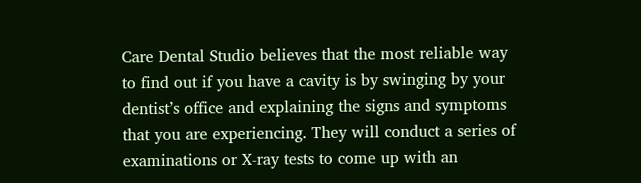Care Dental Studio believes that the most reliable way to find out if you have a cavity is by swinging by your dentist’s office and explaining the signs and symptoms that you are experiencing. They will conduct a series of examinations or X-ray tests to come up with an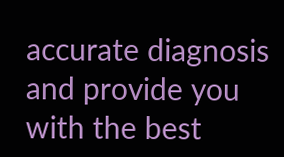accurate diagnosis and provide you with the best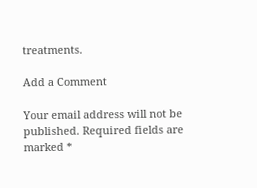treatments.

Add a Comment

Your email address will not be published. Required fields are marked *